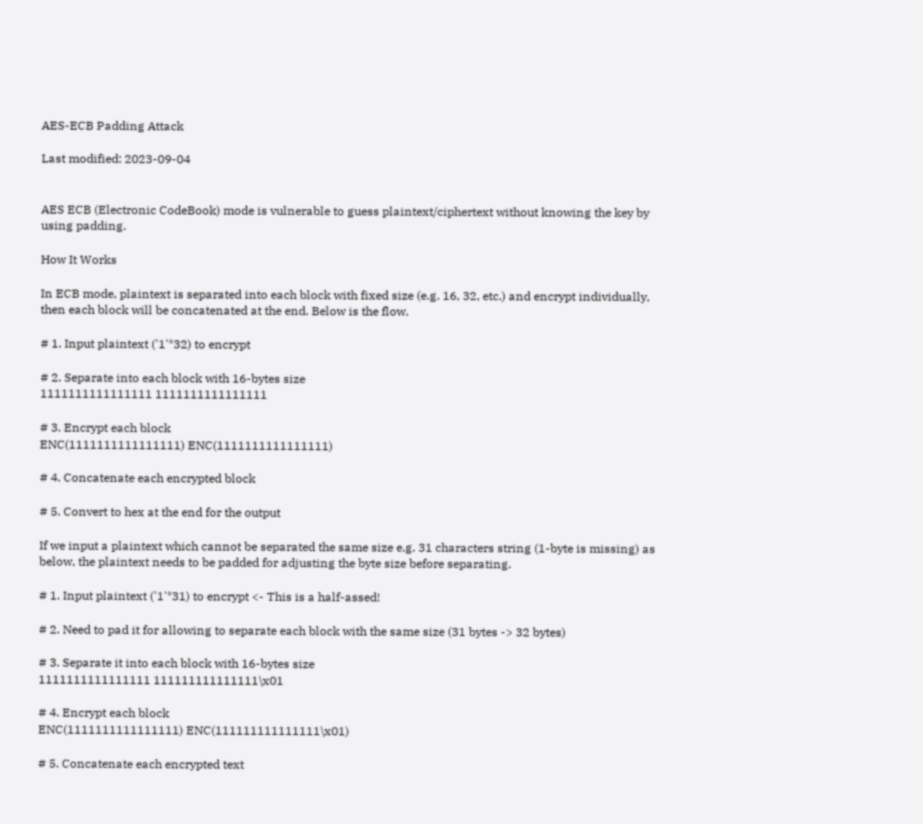AES-ECB Padding Attack

Last modified: 2023-09-04


AES ECB (Electronic CodeBook) mode is vulnerable to guess plaintext/ciphertext without knowing the key by using padding.

How It Works

In ECB mode, plaintext is separated into each block with fixed size (e.g. 16, 32, etc.) and encrypt individually, then each block will be concatenated at the end. Below is the flow.

# 1. Input plaintext ('1'*32) to encrypt

# 2. Separate into each block with 16-bytes size
1111111111111111 1111111111111111

# 3. Encrypt each block
ENC(1111111111111111) ENC(1111111111111111)

# 4. Concatenate each encrypted block

# 5. Convert to hex at the end for the output

If we input a plaintext which cannot be separated the same size e.g. 31 characters string (1-byte is missing) as below, the plaintext needs to be padded for adjusting the byte size before separating.

# 1. Input plaintext ('1'*31) to encrypt <- This is a half-assed!

# 2. Need to pad it for allowing to separate each block with the same size (31 bytes -> 32 bytes)

# 3. Separate it into each block with 16-bytes size
1111111111111111 111111111111111\x01

# 4. Encrypt each block
ENC(1111111111111111) ENC(111111111111111\x01)

# 5. Concatenate each encrypted text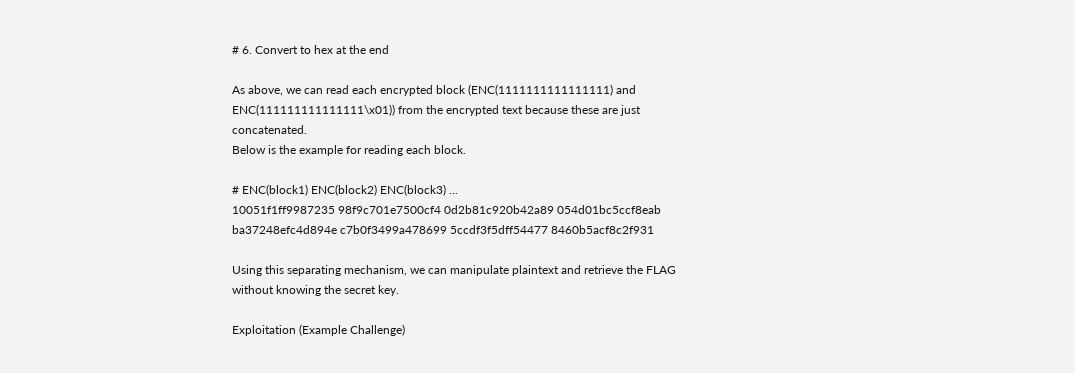# 6. Convert to hex at the end

As above, we can read each encrypted block (ENC(1111111111111111) and ENC(111111111111111\x01)) from the encrypted text because these are just concatenated.
Below is the example for reading each block.

# ENC(block1) ENC(block2) ENC(block3) ...
10051f1ff9987235 98f9c701e7500cf4 0d2b81c920b42a89 054d01bc5ccf8eab ba37248efc4d894e c7b0f3499a478699 5ccdf3f5dff54477 8460b5acf8c2f931

Using this separating mechanism, we can manipulate plaintext and retrieve the FLAG without knowing the secret key.

Exploitation (Example Challenge)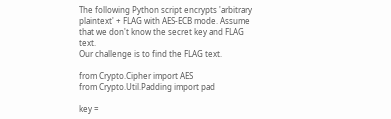The following Python script encrypts 'arbitrary plaintext' + FLAG with AES-ECB mode. Assume that we don't know the secret key and FLAG text.
Our challenge is to find the FLAG text.

from Crypto.Cipher import AES
from Crypto.Util.Padding import pad

key =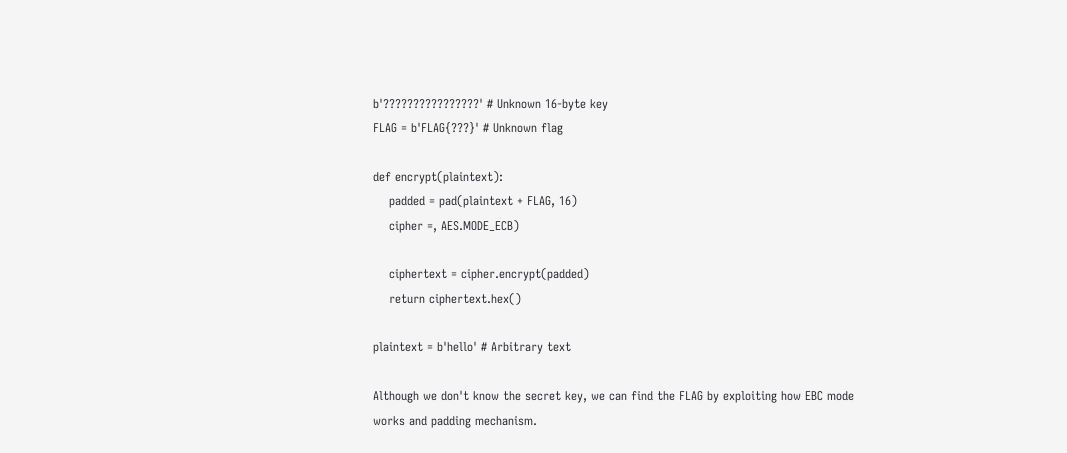b'????????????????' # Unknown 16-byte key
FLAG = b'FLAG{???}' # Unknown flag

def encrypt(plaintext):
    padded = pad(plaintext + FLAG, 16)
    cipher =, AES.MODE_ECB)

    ciphertext = cipher.encrypt(padded)
    return ciphertext.hex()

plaintext = b'hello' # Arbitrary text

Although we don't know the secret key, we can find the FLAG by exploiting how EBC mode works and padding mechanism.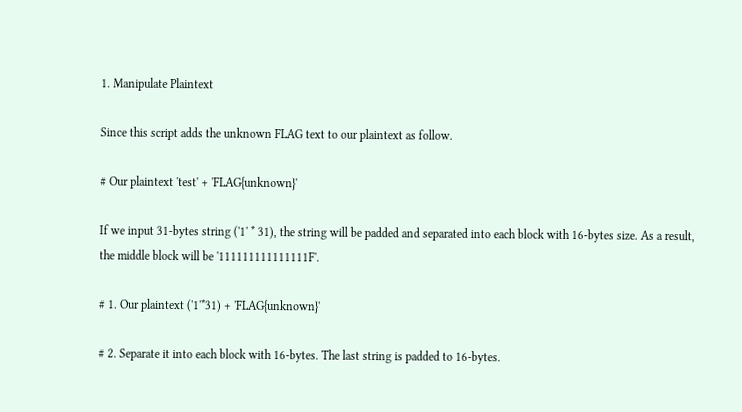1. Manipulate Plaintext

Since this script adds the unknown FLAG text to our plaintext as follow.

# Our plaintext 'test' + 'FLAG{unknown}'

If we input 31-bytes string ('1' * 31), the string will be padded and separated into each block with 16-bytes size. As a result, the middle block will be '111111111111111F'.

# 1. Our plaintext ('1'*31) + 'FLAG{unknown}'

# 2. Separate it into each block with 16-bytes. The last string is padded to 16-bytes.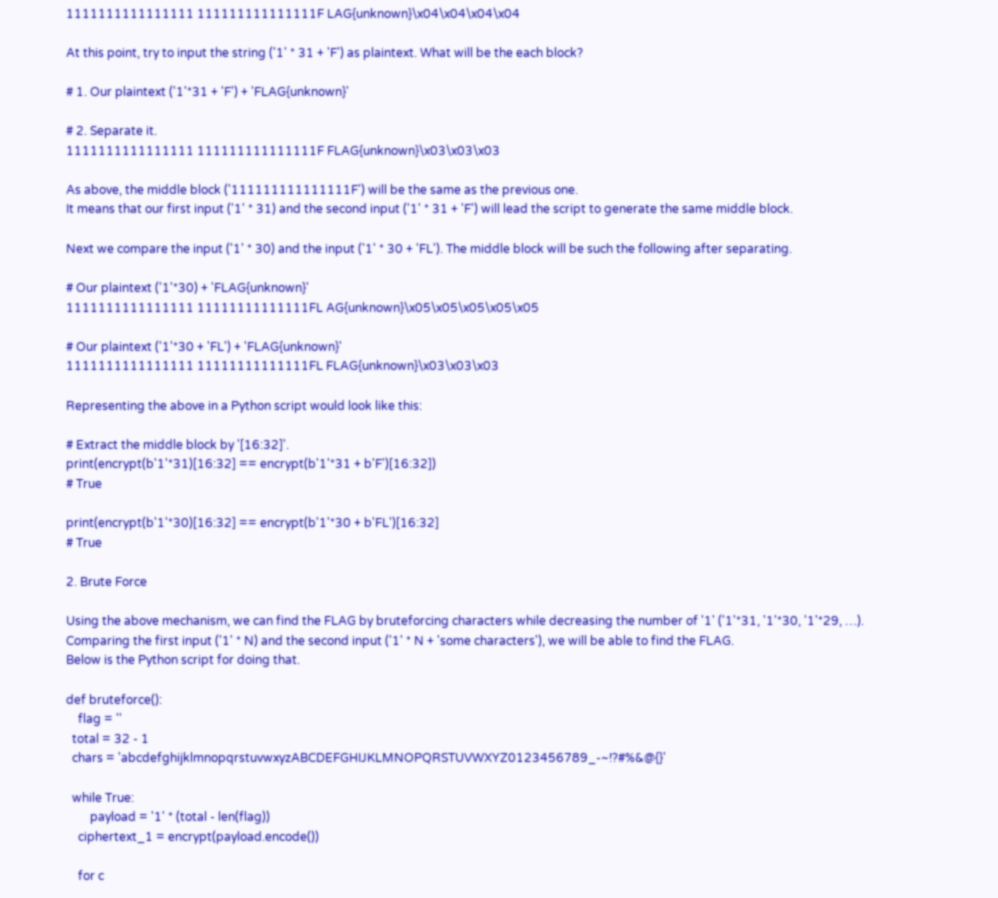1111111111111111 111111111111111F LAG{unknown}\x04\x04\x04\x04

At this point, try to input the string ('1' * 31 + 'F') as plaintext. What will be the each block?

# 1. Our plaintext ('1'*31 + 'F') + 'FLAG{unknown}'

# 2. Separate it.
1111111111111111 111111111111111F FLAG{unknown}\x03\x03\x03

As above, the middle block ('111111111111111F') will be the same as the previous one.
It means that our first input ('1' * 31) and the second input ('1' * 31 + 'F') will lead the script to generate the same middle block.

Next we compare the input ('1' * 30) and the input ('1' * 30 + 'FL'). The middle block will be such the following after separating.

# Our plaintext ('1'*30) + 'FLAG{unknown}'
1111111111111111 11111111111111FL AG{unknown}\x05\x05\x05\x05\x05

# Our plaintext ('1'*30 + 'FL') + 'FLAG{unknown}'
1111111111111111 11111111111111FL FLAG{unknown}\x03\x03\x03

Representing the above in a Python script would look like this:

# Extract the middle block by '[16:32]'.
print(encrypt(b'1'*31)[16:32] == encrypt(b'1'*31 + b'F')[16:32])
# True

print(encrypt(b'1'*30)[16:32] == encrypt(b'1'*30 + b'FL')[16:32]
# True

2. Brute Force

Using the above mechanism, we can find the FLAG by bruteforcing characters while decreasing the number of '1' ('1'*31, '1'*30, '1'*29, …).
Comparing the first input ('1' * N) and the second input ('1' * N + 'some characters'), we will be able to find the FLAG.
Below is the Python script for doing that.

def bruteforce():
    flag = ''
  total = 32 - 1
  chars = 'abcdefghijklmnopqrstuvwxyzABCDEFGHIJKLMNOPQRSTUVWXYZ0123456789_-~!?#%&@{}'

  while True:
        payload = '1' * (total - len(flag))
    ciphertext_1 = encrypt(payload.encode())

    for c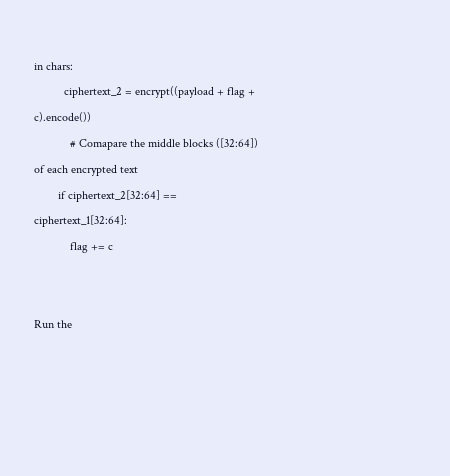in chars:
          ciphertext_2 = encrypt((payload + flag + c).encode())
            # Comapare the middle blocks ([32:64]) of each encrypted text
        if ciphertext_2[32:64] == ciphertext_1[32:64]:
            flag += c


Run the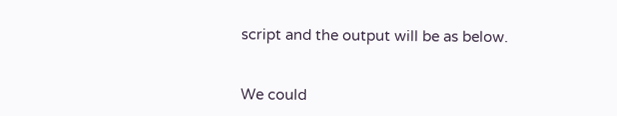script and the output will be as below.


We could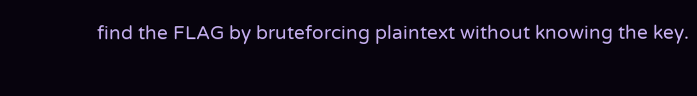find the FLAG by bruteforcing plaintext without knowing the key.